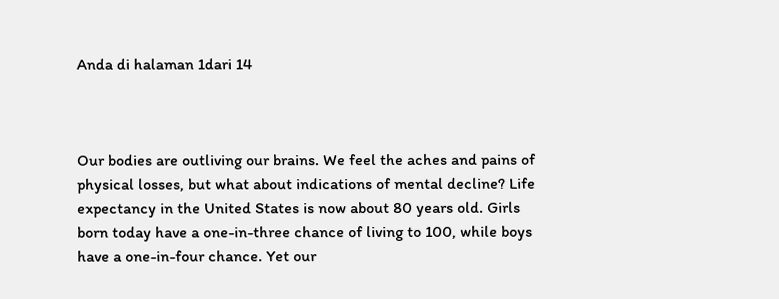Anda di halaman 1dari 14



Our bodies are outliving our brains. We feel the aches and pains of
physical losses, but what about indications of mental decline? Life
expectancy in the United States is now about 80 years old. Girls
born today have a one-in-three chance of living to 100, while boys
have a one-in-four chance. Yet our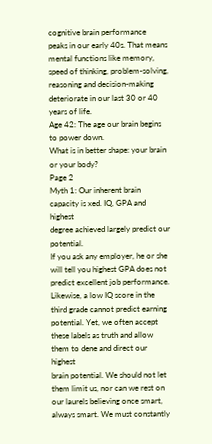cognitive brain performance
peaks in our early 40s. That means mental functions like memory,
speed of thinking, problem-solving, reasoning and decision-making
deteriorate in our last 30 or 40 years of life.
Age 42: The age our brain begins to power down.
What is in better shape: your brain or your body?
Page 2
Myth 1: Our inherent brain capacity is xed. IQ, GPA and highest
degree achieved largely predict our potential.
If you ask any employer, he or she will tell you highest GPA does not
predict excellent job performance. Likewise, a low IQ score in the
third grade cannot predict earning potential. Yet, we often accept
these labels as truth and allow them to dene and direct our highest
brain potential. We should not let them limit us, nor can we rest on
our laurels believing once smart, always smart. We must constantly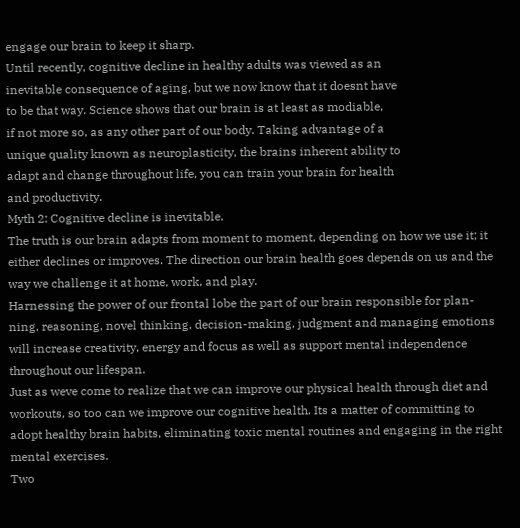engage our brain to keep it sharp.
Until recently, cognitive decline in healthy adults was viewed as an
inevitable consequence of aging, but we now know that it doesnt have
to be that way. Science shows that our brain is at least as modiable,
if not more so, as any other part of our body. Taking advantage of a
unique quality known as neuroplasticity, the brains inherent ability to
adapt and change throughout life, you can train your brain for health
and productivity.
Myth 2: Cognitive decline is inevitable.
The truth is our brain adapts from moment to moment, depending on how we use it; it
either declines or improves. The direction our brain health goes depends on us and the
way we challenge it at home, work, and play.
Harnessing the power of our frontal lobe the part of our brain responsible for plan-
ning, reasoning, novel thinking, decision-making, judgment and managing emotions
will increase creativity, energy and focus as well as support mental independence
throughout our lifespan.
Just as weve come to realize that we can improve our physical health through diet and
workouts, so too can we improve our cognitive health. Its a matter of committing to
adopt healthy brain habits, eliminating toxic mental routines and engaging in the right
mental exercises.
Two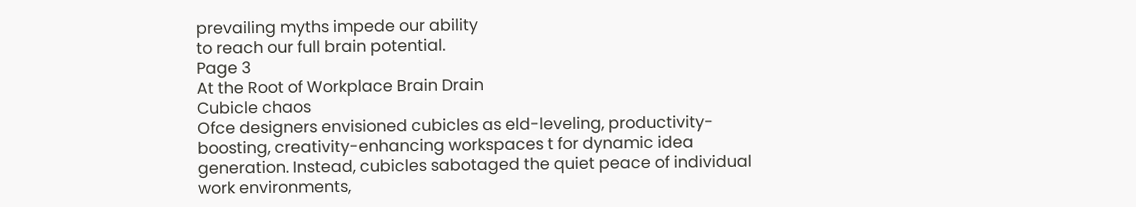prevailing myths impede our ability
to reach our full brain potential.
Page 3
At the Root of Workplace Brain Drain
Cubicle chaos
Ofce designers envisioned cubicles as eld-leveling, productivity-
boosting, creativity-enhancing workspaces t for dynamic idea
generation. Instead, cubicles sabotaged the quiet peace of individual
work environments,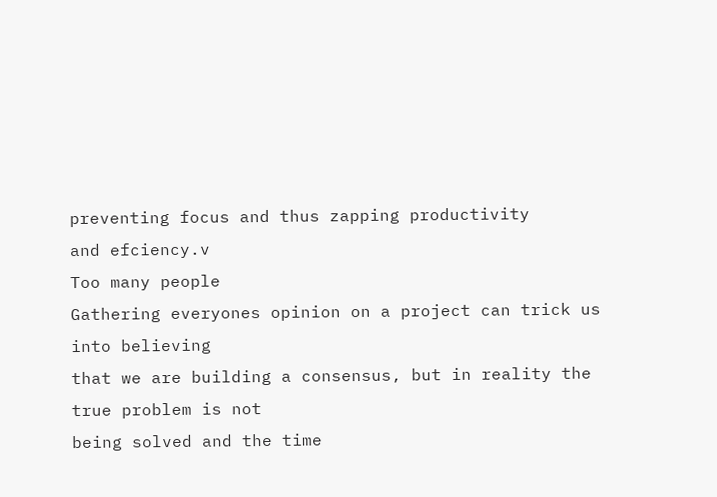preventing focus and thus zapping productivity
and efciency.v
Too many people
Gathering everyones opinion on a project can trick us into believing
that we are building a consensus, but in reality the true problem is not
being solved and the time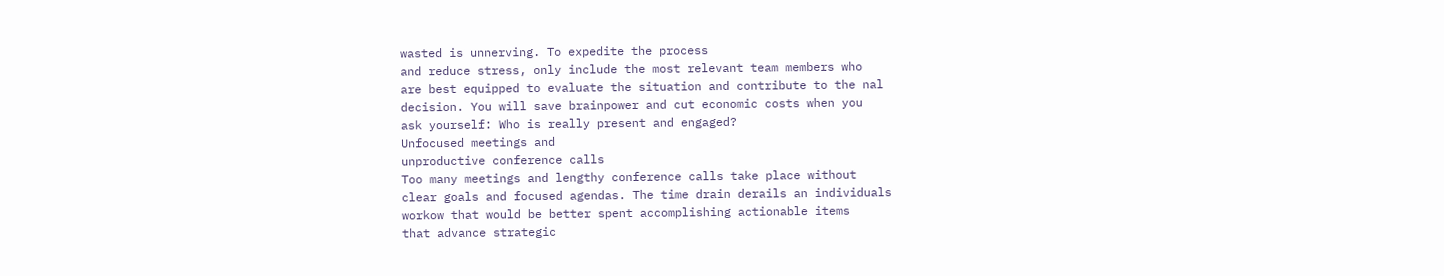wasted is unnerving. To expedite the process
and reduce stress, only include the most relevant team members who
are best equipped to evaluate the situation and contribute to the nal
decision. You will save brainpower and cut economic costs when you
ask yourself: Who is really present and engaged?
Unfocused meetings and
unproductive conference calls
Too many meetings and lengthy conference calls take place without
clear goals and focused agendas. The time drain derails an individuals
workow that would be better spent accomplishing actionable items
that advance strategic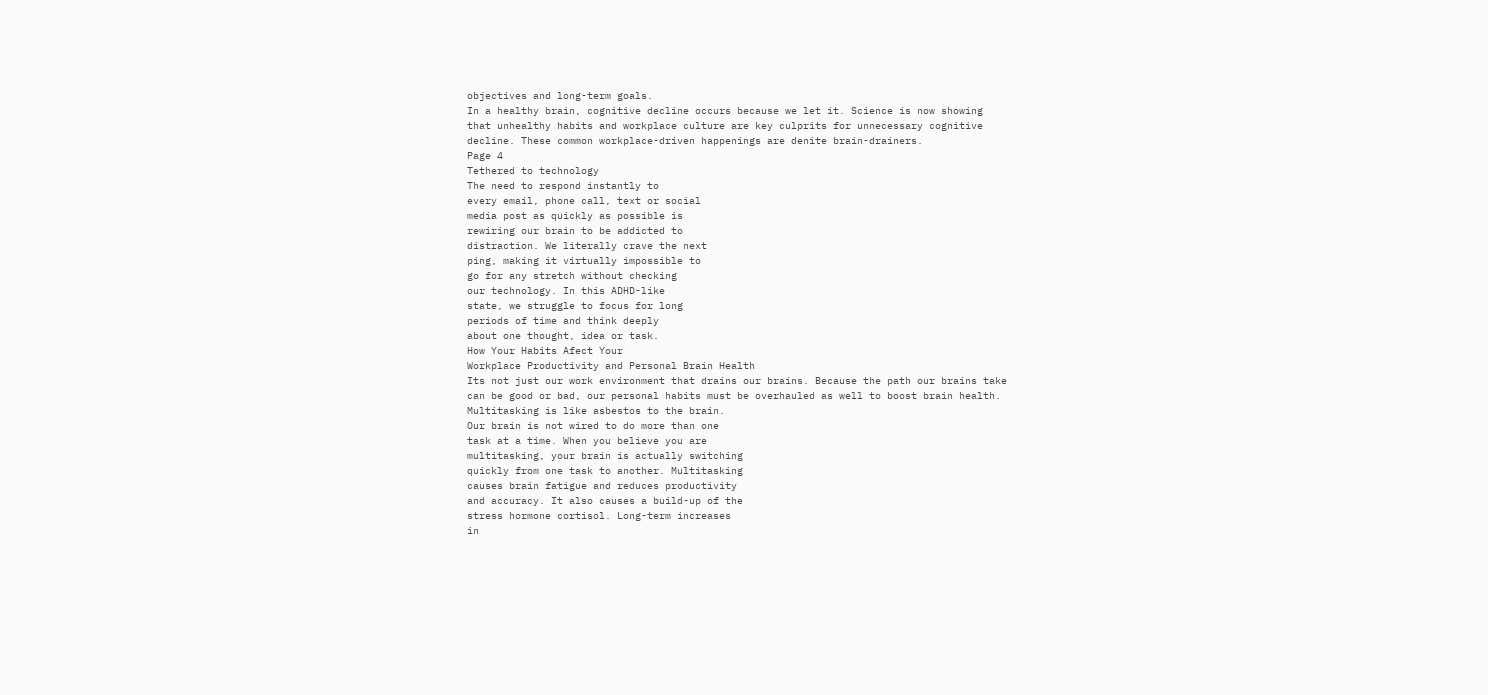objectives and long-term goals.
In a healthy brain, cognitive decline occurs because we let it. Science is now showing
that unhealthy habits and workplace culture are key culprits for unnecessary cognitive
decline. These common workplace-driven happenings are denite brain-drainers.
Page 4
Tethered to technology
The need to respond instantly to
every email, phone call, text or social
media post as quickly as possible is
rewiring our brain to be addicted to
distraction. We literally crave the next
ping, making it virtually impossible to
go for any stretch without checking
our technology. In this ADHD-like
state, we struggle to focus for long
periods of time and think deeply
about one thought, idea or task.
How Your Habits Afect Your
Workplace Productivity and Personal Brain Health
Its not just our work environment that drains our brains. Because the path our brains take
can be good or bad, our personal habits must be overhauled as well to boost brain health.
Multitasking is like asbestos to the brain.
Our brain is not wired to do more than one
task at a time. When you believe you are
multitasking, your brain is actually switching
quickly from one task to another. Multitasking
causes brain fatigue and reduces productivity
and accuracy. It also causes a build-up of the
stress hormone cortisol. Long-term increases
in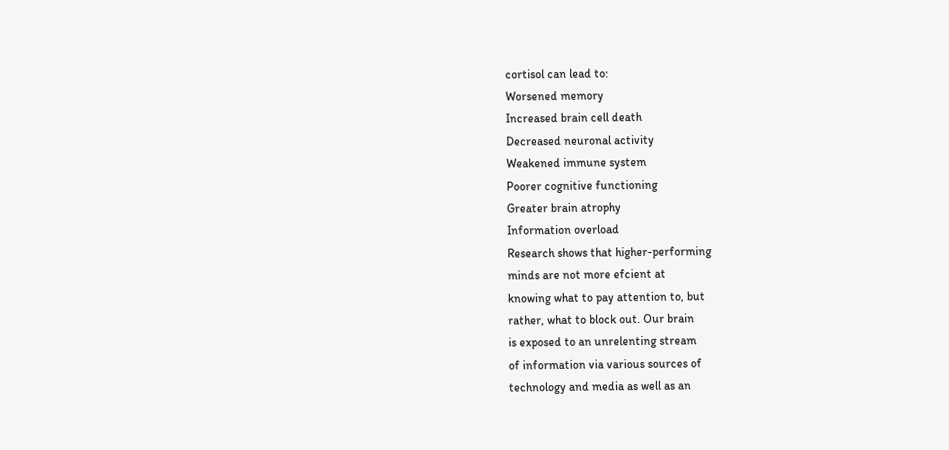cortisol can lead to:
Worsened memory
Increased brain cell death
Decreased neuronal activity
Weakened immune system
Poorer cognitive functioning
Greater brain atrophy
Information overload
Research shows that higher-performing
minds are not more efcient at
knowing what to pay attention to, but
rather, what to block out. Our brain
is exposed to an unrelenting stream
of information via various sources of
technology and media as well as an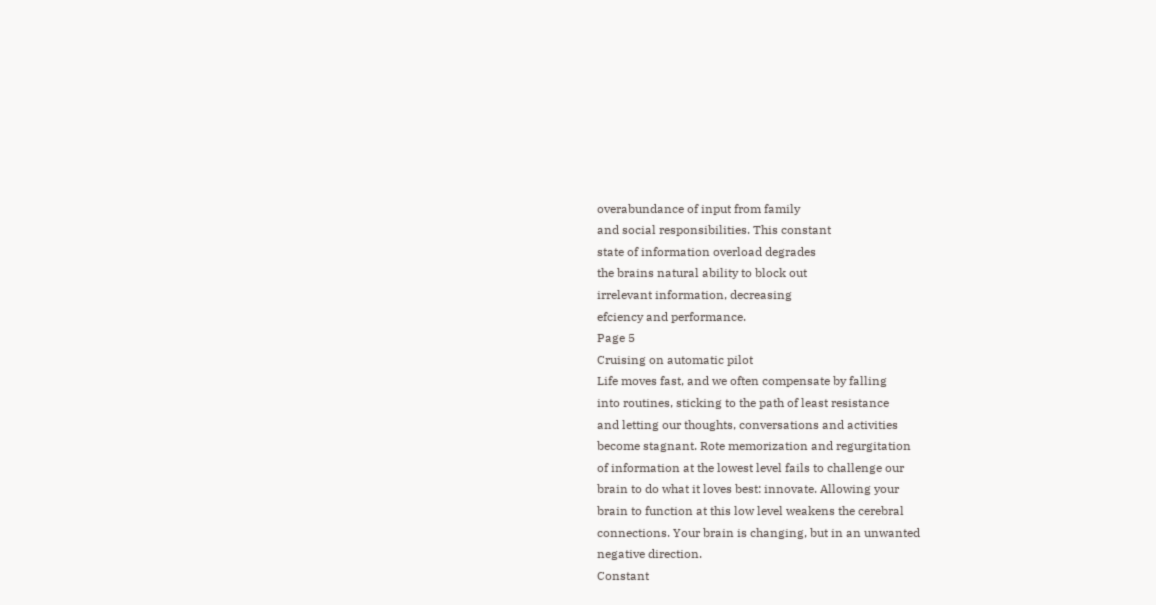overabundance of input from family
and social responsibilities. This constant
state of information overload degrades
the brains natural ability to block out
irrelevant information, decreasing
efciency and performance.
Page 5
Cruising on automatic pilot
Life moves fast, and we often compensate by falling
into routines, sticking to the path of least resistance
and letting our thoughts, conversations and activities
become stagnant. Rote memorization and regurgitation
of information at the lowest level fails to challenge our
brain to do what it loves best: innovate. Allowing your
brain to function at this low level weakens the cerebral
connections. Your brain is changing, but in an unwanted
negative direction.
Constant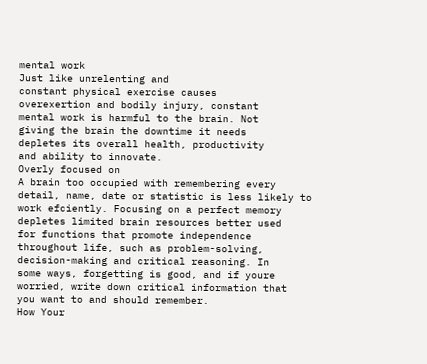mental work
Just like unrelenting and
constant physical exercise causes
overexertion and bodily injury, constant
mental work is harmful to the brain. Not
giving the brain the downtime it needs
depletes its overall health, productivity
and ability to innovate.
Overly focused on
A brain too occupied with remembering every
detail, name, date or statistic is less likely to
work efciently. Focusing on a perfect memory
depletes limited brain resources better used
for functions that promote independence
throughout life, such as problem-solving,
decision-making and critical reasoning. In
some ways, forgetting is good, and if youre
worried, write down critical information that
you want to and should remember.
How Your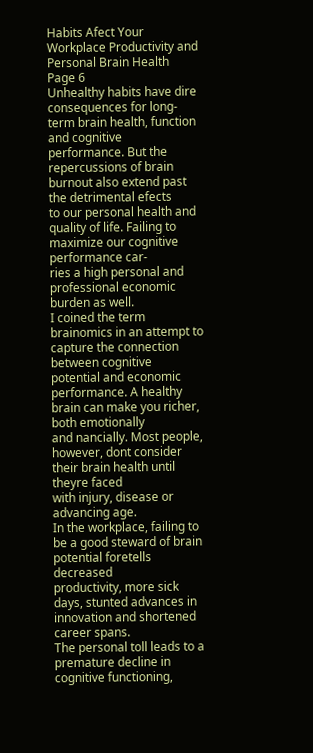Habits Afect Your
Workplace Productivity and Personal Brain Health
Page 6
Unhealthy habits have dire consequences for long-term brain health, function and cognitive
performance. But the repercussions of brain burnout also extend past the detrimental efects
to our personal health and quality of life. Failing to maximize our cognitive performance car-
ries a high personal and professional economic burden as well.
I coined the term brainomics in an attempt to capture the connection between cognitive
potential and economic performance. A healthy brain can make you richer, both emotionally
and nancially. Most people, however, dont consider their brain health until theyre faced
with injury, disease or advancing age.
In the workplace, failing to be a good steward of brain potential foretells decreased
productivity, more sick days, stunted advances in innovation and shortened career spans.
The personal toll leads to a premature decline in cognitive functioning,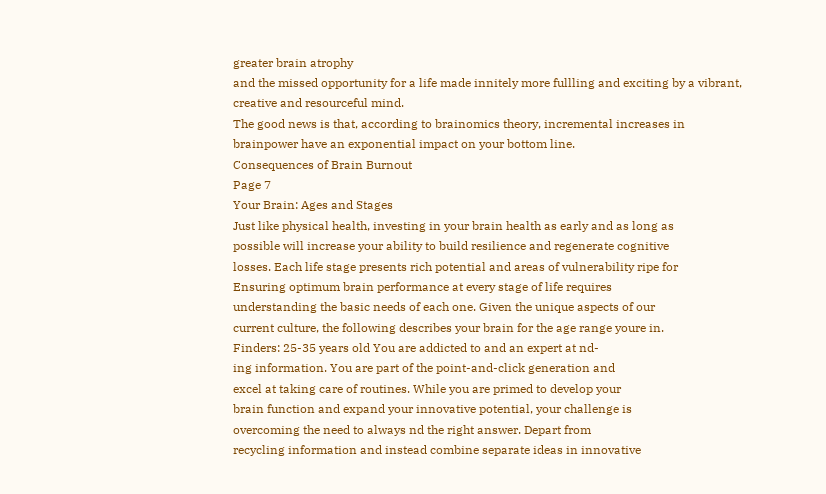greater brain atrophy
and the missed opportunity for a life made innitely more fullling and exciting by a vibrant,
creative and resourceful mind.
The good news is that, according to brainomics theory, incremental increases in
brainpower have an exponential impact on your bottom line.
Consequences of Brain Burnout
Page 7
Your Brain: Ages and Stages
Just like physical health, investing in your brain health as early and as long as
possible will increase your ability to build resilience and regenerate cognitive
losses. Each life stage presents rich potential and areas of vulnerability ripe for
Ensuring optimum brain performance at every stage of life requires
understanding the basic needs of each one. Given the unique aspects of our
current culture, the following describes your brain for the age range youre in.
Finders: 25-35 years old You are addicted to and an expert at nd-
ing information. You are part of the point-and-click generation and
excel at taking care of routines. While you are primed to develop your
brain function and expand your innovative potential, your challenge is
overcoming the need to always nd the right answer. Depart from
recycling information and instead combine separate ideas in innovative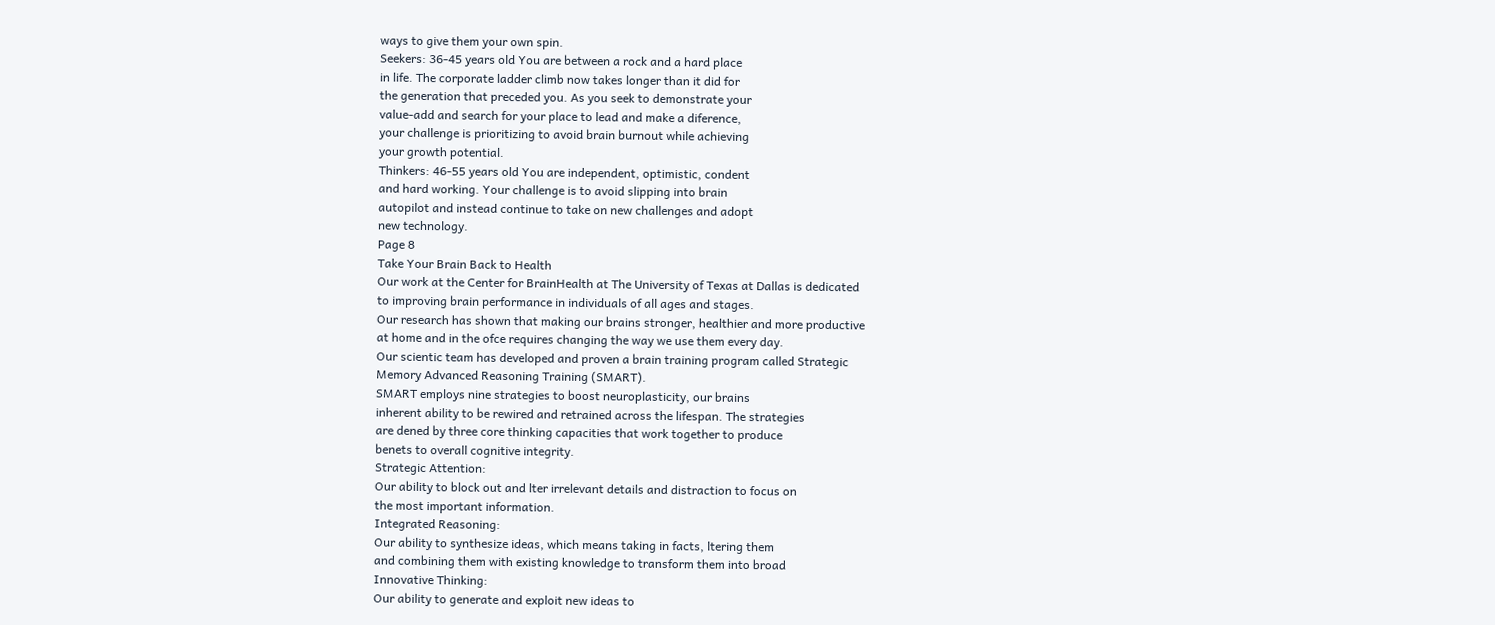ways to give them your own spin.
Seekers: 36-45 years old You are between a rock and a hard place
in life. The corporate ladder climb now takes longer than it did for
the generation that preceded you. As you seek to demonstrate your
value-add and search for your place to lead and make a diference,
your challenge is prioritizing to avoid brain burnout while achieving
your growth potential.
Thinkers: 46-55 years old You are independent, optimistic, condent
and hard working. Your challenge is to avoid slipping into brain
autopilot and instead continue to take on new challenges and adopt
new technology.
Page 8
Take Your Brain Back to Health
Our work at the Center for BrainHealth at The University of Texas at Dallas is dedicated
to improving brain performance in individuals of all ages and stages.
Our research has shown that making our brains stronger, healthier and more productive
at home and in the ofce requires changing the way we use them every day.
Our scientic team has developed and proven a brain training program called Strategic
Memory Advanced Reasoning Training (SMART).
SMART employs nine strategies to boost neuroplasticity, our brains
inherent ability to be rewired and retrained across the lifespan. The strategies
are dened by three core thinking capacities that work together to produce
benets to overall cognitive integrity.
Strategic Attention:
Our ability to block out and lter irrelevant details and distraction to focus on
the most important information.
Integrated Reasoning:
Our ability to synthesize ideas, which means taking in facts, ltering them
and combining them with existing knowledge to transform them into broad
Innovative Thinking:
Our ability to generate and exploit new ideas to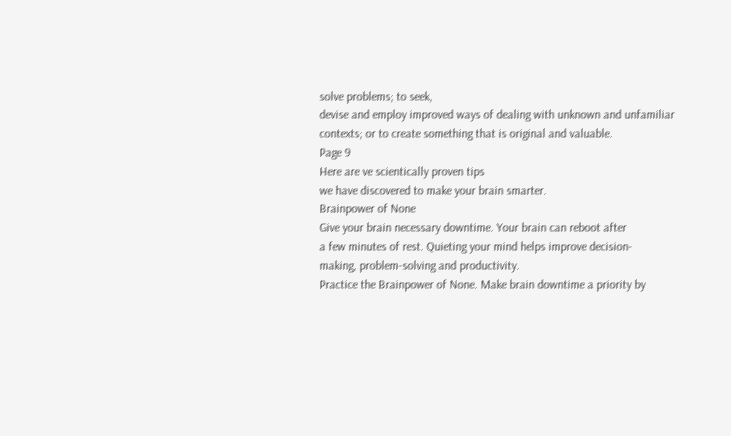solve problems; to seek,
devise and employ improved ways of dealing with unknown and unfamiliar
contexts; or to create something that is original and valuable.
Page 9
Here are ve scientically proven tips
we have discovered to make your brain smarter.
Brainpower of None
Give your brain necessary downtime. Your brain can reboot after
a few minutes of rest. Quieting your mind helps improve decision-
making, problem-solving and productivity.
Practice the Brainpower of None. Make brain downtime a priority by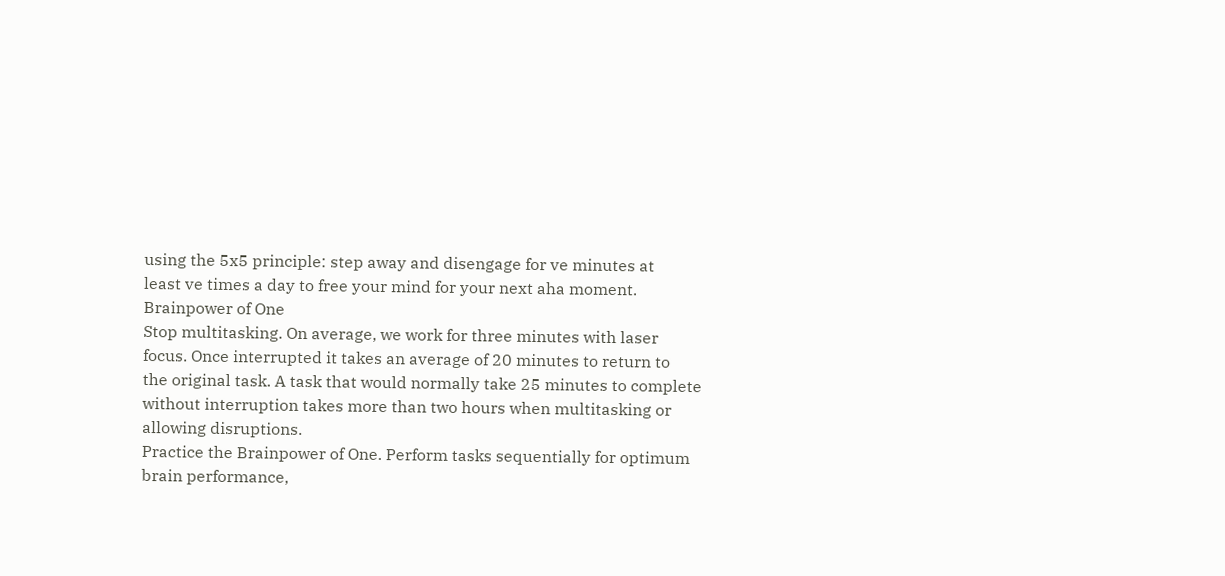using the 5x5 principle: step away and disengage for ve minutes at
least ve times a day to free your mind for your next aha moment.
Brainpower of One
Stop multitasking. On average, we work for three minutes with laser
focus. Once interrupted it takes an average of 20 minutes to return to
the original task. A task that would normally take 25 minutes to complete
without interruption takes more than two hours when multitasking or
allowing disruptions.
Practice the Brainpower of One. Perform tasks sequentially for optimum
brain performance,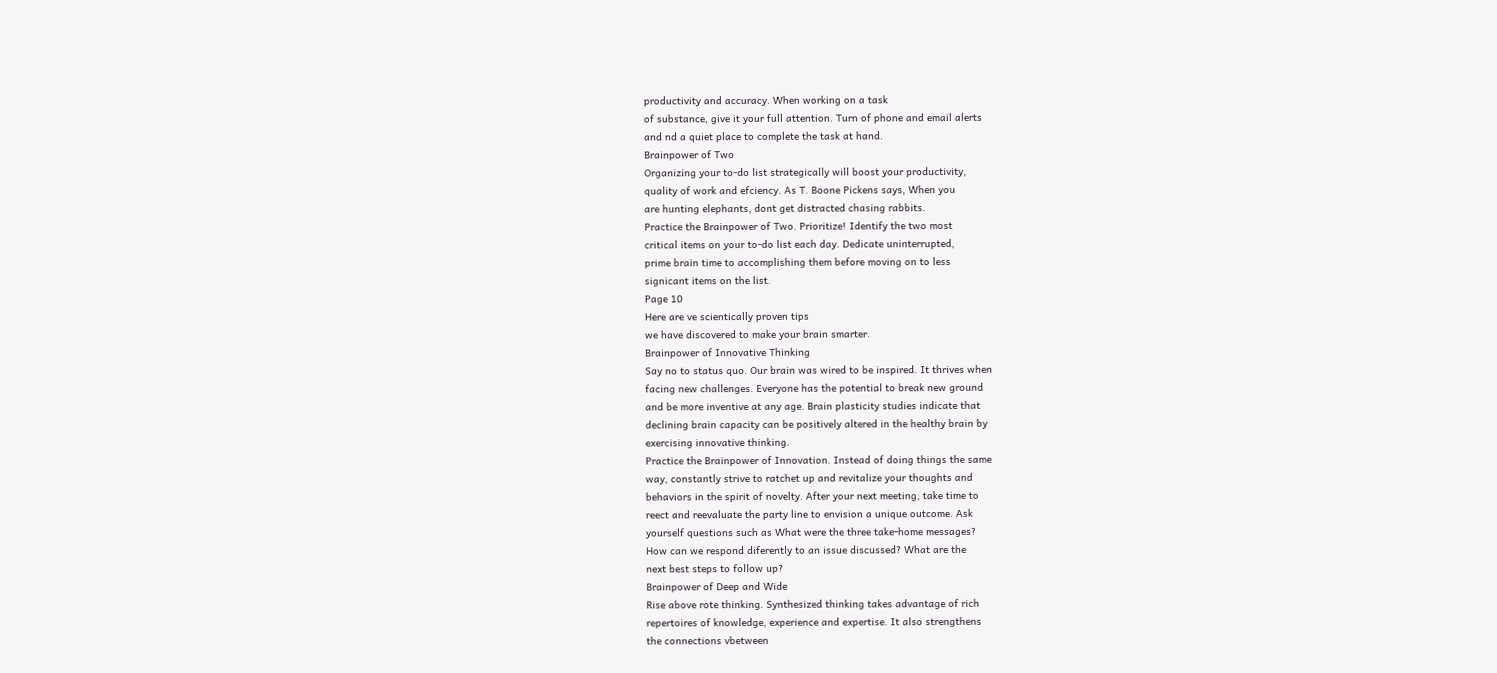productivity and accuracy. When working on a task
of substance, give it your full attention. Turn of phone and email alerts
and nd a quiet place to complete the task at hand.
Brainpower of Two
Organizing your to-do list strategically will boost your productivity,
quality of work and efciency. As T. Boone Pickens says, When you
are hunting elephants, dont get distracted chasing rabbits.
Practice the Brainpower of Two. Prioritize! Identify the two most
critical items on your to-do list each day. Dedicate uninterrupted,
prime brain time to accomplishing them before moving on to less
signicant items on the list.
Page 10
Here are ve scientically proven tips
we have discovered to make your brain smarter.
Brainpower of Innovative Thinking
Say no to status quo. Our brain was wired to be inspired. It thrives when
facing new challenges. Everyone has the potential to break new ground
and be more inventive at any age. Brain plasticity studies indicate that
declining brain capacity can be positively altered in the healthy brain by
exercising innovative thinking.
Practice the Brainpower of Innovation. Instead of doing things the same
way, constantly strive to ratchet up and revitalize your thoughts and
behaviors in the spirit of novelty. After your next meeting, take time to
reect and reevaluate the party line to envision a unique outcome. Ask
yourself questions such as What were the three take-home messages?
How can we respond diferently to an issue discussed? What are the
next best steps to follow up?
Brainpower of Deep and Wide
Rise above rote thinking. Synthesized thinking takes advantage of rich
repertoires of knowledge, experience and expertise. It also strengthens
the connections vbetween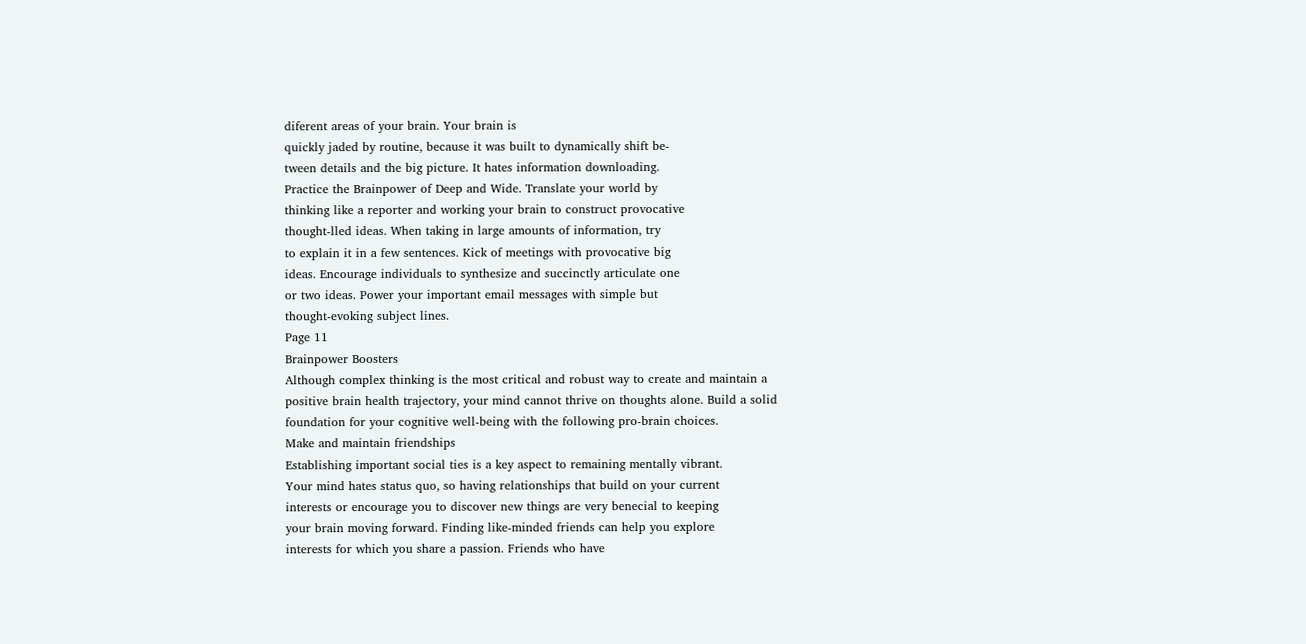diferent areas of your brain. Your brain is
quickly jaded by routine, because it was built to dynamically shift be-
tween details and the big picture. It hates information downloading.
Practice the Brainpower of Deep and Wide. Translate your world by
thinking like a reporter and working your brain to construct provocative
thought-lled ideas. When taking in large amounts of information, try
to explain it in a few sentences. Kick of meetings with provocative big
ideas. Encourage individuals to synthesize and succinctly articulate one
or two ideas. Power your important email messages with simple but
thought-evoking subject lines.
Page 11
Brainpower Boosters
Although complex thinking is the most critical and robust way to create and maintain a
positive brain health trajectory, your mind cannot thrive on thoughts alone. Build a solid
foundation for your cognitive well-being with the following pro-brain choices.
Make and maintain friendships
Establishing important social ties is a key aspect to remaining mentally vibrant.
Your mind hates status quo, so having relationships that build on your current
interests or encourage you to discover new things are very benecial to keeping
your brain moving forward. Finding like-minded friends can help you explore
interests for which you share a passion. Friends who have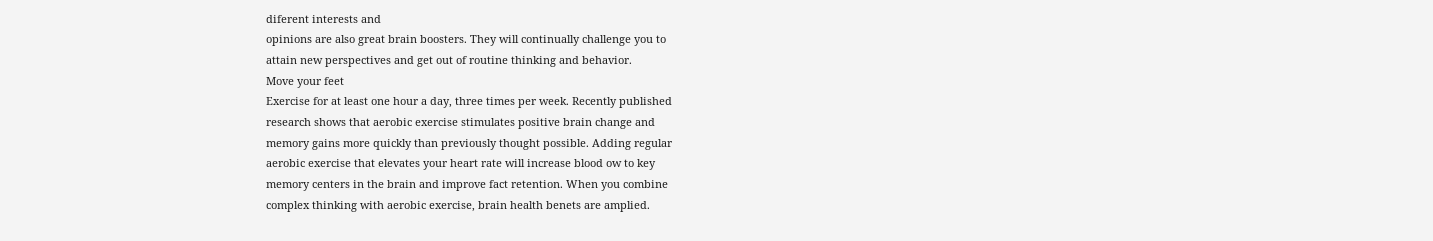diferent interests and
opinions are also great brain boosters. They will continually challenge you to
attain new perspectives and get out of routine thinking and behavior.
Move your feet
Exercise for at least one hour a day, three times per week. Recently published
research shows that aerobic exercise stimulates positive brain change and
memory gains more quickly than previously thought possible. Adding regular
aerobic exercise that elevates your heart rate will increase blood ow to key
memory centers in the brain and improve fact retention. When you combine
complex thinking with aerobic exercise, brain health benets are amplied.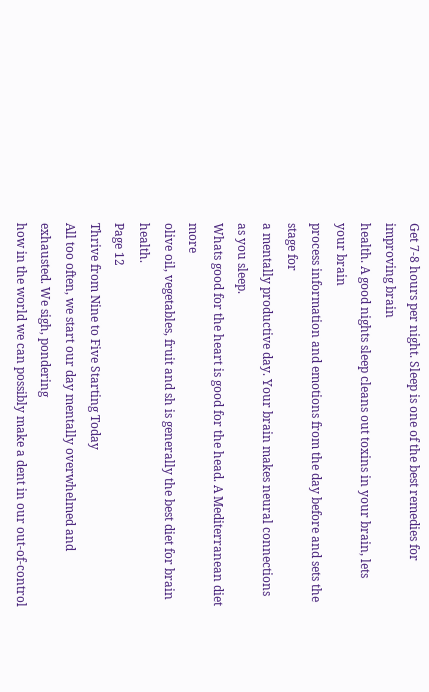Get 7-8 hours per night. Sleep is one of the best remedies for improving brain
health. A good nights sleep cleans out toxins in your brain, lets your brain
process information and emotions from the day before and sets the stage for
a mentally productive day. Your brain makes neural connections as you sleep.
Whats good for the heart is good for the head. A Mediterranean diet more
olive oil, vegetables, fruit and sh is generally the best diet for brain health.
Page 12
Thrive from Nine to Five Starting Today
All too often, we start our day mentally overwhelmed and exhausted. We sigh, pondering
how in the world we can possibly make a dent in our out-of-control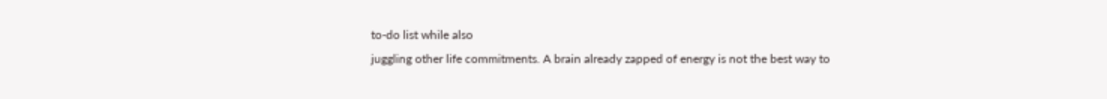to-do list while also
juggling other life commitments. A brain already zapped of energy is not the best way to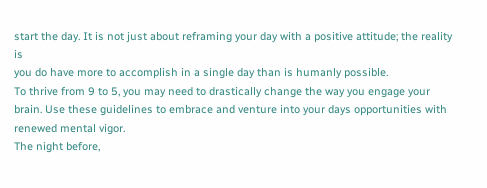start the day. It is not just about reframing your day with a positive attitude; the reality is
you do have more to accomplish in a single day than is humanly possible.
To thrive from 9 to 5, you may need to drastically change the way you engage your
brain. Use these guidelines to embrace and venture into your days opportunities with
renewed mental vigor.
The night before,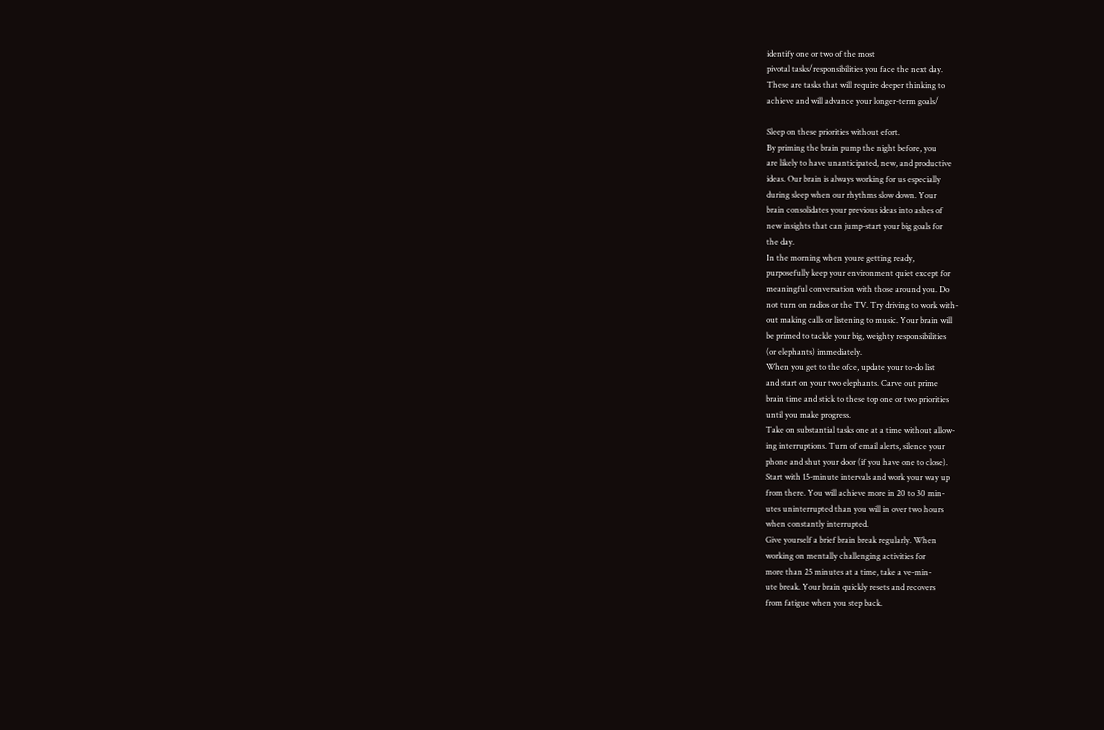identify one or two of the most
pivotal tasks/responsibilities you face the next day.
These are tasks that will require deeper thinking to
achieve and will advance your longer-term goals/

Sleep on these priorities without efort.
By priming the brain pump the night before, you
are likely to have unanticipated, new, and productive
ideas. Our brain is always working for us especially
during sleep when our rhythms slow down. Your
brain consolidates your previous ideas into ashes of
new insights that can jump-start your big goals for
the day.
In the morning when youre getting ready,
purposefully keep your environment quiet except for
meaningful conversation with those around you. Do
not turn on radios or the TV. Try driving to work with-
out making calls or listening to music. Your brain will
be primed to tackle your big, weighty responsibilities
(or elephants) immediately.
When you get to the ofce, update your to-do list
and start on your two elephants. Carve out prime
brain time and stick to these top one or two priorities
until you make progress.
Take on substantial tasks one at a time without allow-
ing interruptions. Turn of email alerts, silence your
phone and shut your door (if you have one to close).
Start with 15-minute intervals and work your way up
from there. You will achieve more in 20 to 30 min-
utes uninterrupted than you will in over two hours
when constantly interrupted.
Give yourself a brief brain break regularly. When
working on mentally challenging activities for
more than 25 minutes at a time, take a ve-min-
ute break. Your brain quickly resets and recovers
from fatigue when you step back.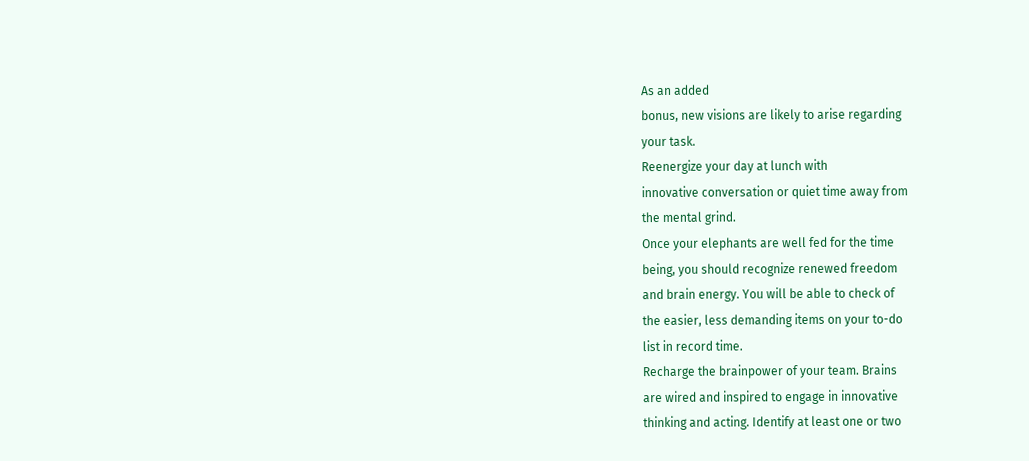As an added
bonus, new visions are likely to arise regarding
your task.
Reenergize your day at lunch with
innovative conversation or quiet time away from
the mental grind.
Once your elephants are well fed for the time
being, you should recognize renewed freedom
and brain energy. You will be able to check of
the easier, less demanding items on your to-do
list in record time.
Recharge the brainpower of your team. Brains
are wired and inspired to engage in innovative
thinking and acting. Identify at least one or two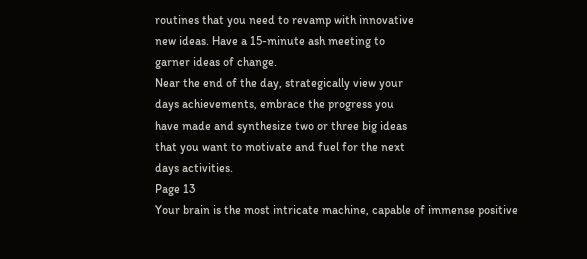routines that you need to revamp with innovative
new ideas. Have a 15-minute ash meeting to
garner ideas of change.
Near the end of the day, strategically view your
days achievements, embrace the progress you
have made and synthesize two or three big ideas
that you want to motivate and fuel for the next
days activities.
Page 13
Your brain is the most intricate machine, capable of immense positive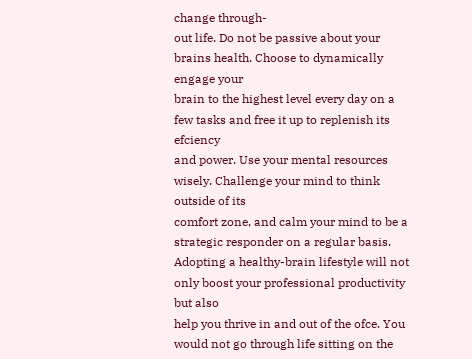change through-
out life. Do not be passive about your brains health. Choose to dynamically engage your
brain to the highest level every day on a few tasks and free it up to replenish its efciency
and power. Use your mental resources wisely. Challenge your mind to think outside of its
comfort zone, and calm your mind to be a strategic responder on a regular basis.
Adopting a healthy-brain lifestyle will not only boost your professional productivity but also
help you thrive in and out of the ofce. You would not go through life sitting on the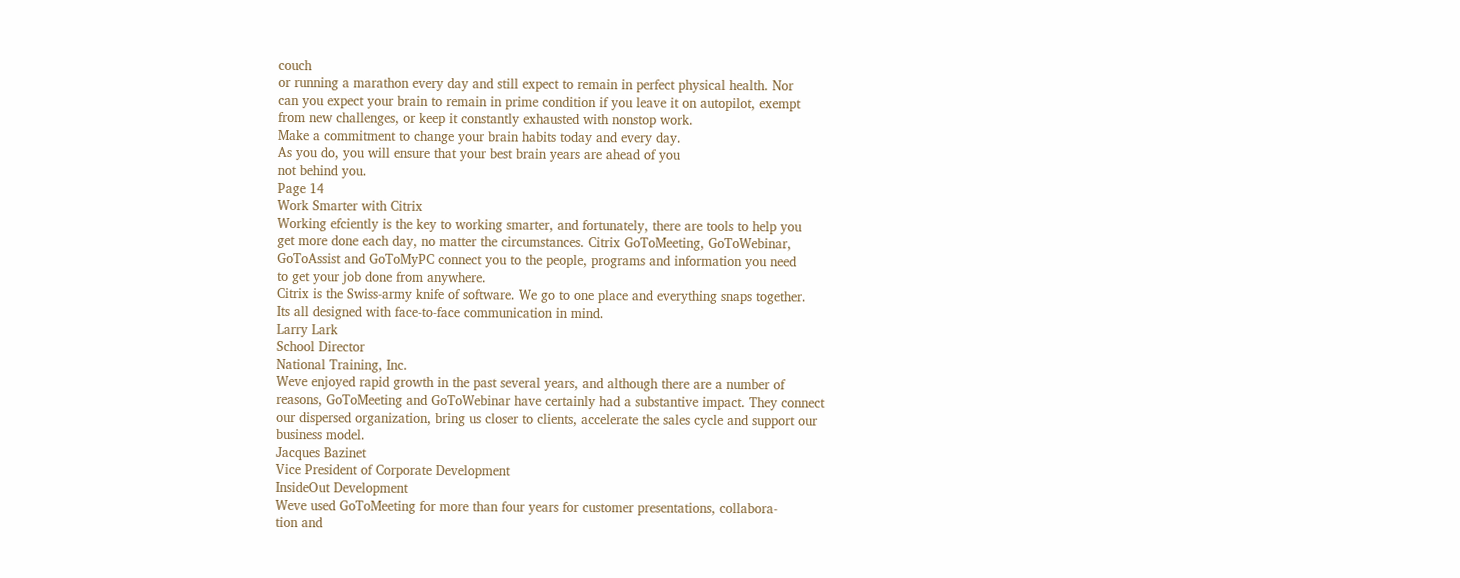couch
or running a marathon every day and still expect to remain in perfect physical health. Nor
can you expect your brain to remain in prime condition if you leave it on autopilot, exempt
from new challenges, or keep it constantly exhausted with nonstop work.
Make a commitment to change your brain habits today and every day.
As you do, you will ensure that your best brain years are ahead of you
not behind you.
Page 14
Work Smarter with Citrix
Working efciently is the key to working smarter, and fortunately, there are tools to help you
get more done each day, no matter the circumstances. Citrix GoToMeeting, GoToWebinar,
GoToAssist and GoToMyPC connect you to the people, programs and information you need
to get your job done from anywhere.
Citrix is the Swiss-army knife of software. We go to one place and everything snaps together.
Its all designed with face-to-face communication in mind.
Larry Lark
School Director
National Training, Inc.
Weve enjoyed rapid growth in the past several years, and although there are a number of
reasons, GoToMeeting and GoToWebinar have certainly had a substantive impact. They connect
our dispersed organization, bring us closer to clients, accelerate the sales cycle and support our
business model.
Jacques Bazinet
Vice President of Corporate Development
InsideOut Development
Weve used GoToMeeting for more than four years for customer presentations, collabora-
tion and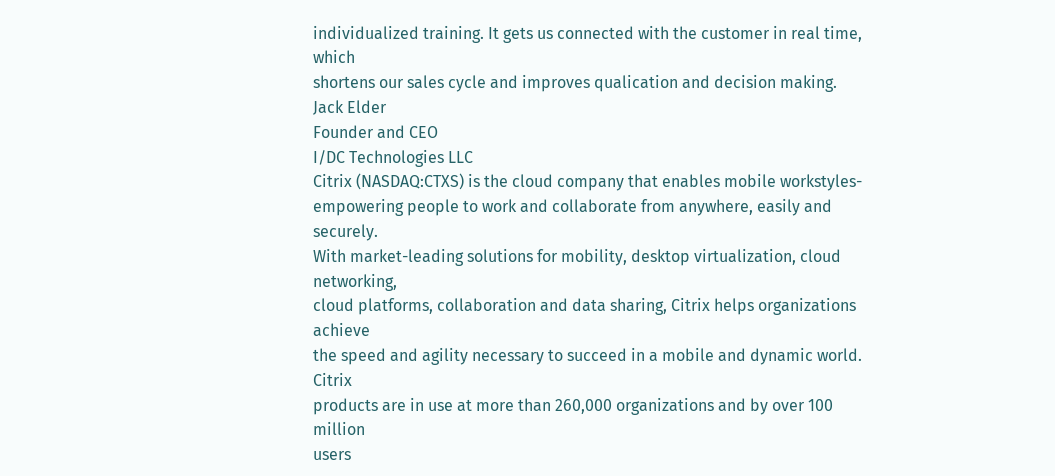individualized training. It gets us connected with the customer in real time, which
shortens our sales cycle and improves qualication and decision making.
Jack Elder
Founder and CEO
I/DC Technologies LLC
Citrix (NASDAQ:CTXS) is the cloud company that enables mobile workstyles-
empowering people to work and collaborate from anywhere, easily and securely.
With market-leading solutions for mobility, desktop virtualization, cloud networking,
cloud platforms, collaboration and data sharing, Citrix helps organizations achieve
the speed and agility necessary to succeed in a mobile and dynamic world. Citrix
products are in use at more than 260,000 organizations and by over 100 million
users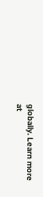globally. Learn more at